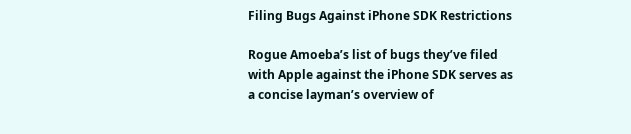Filing Bugs Against iPhone SDK Restrictions

Rogue Amoeba’s list of bugs they’ve filed with Apple against the iPhone SDK serves as a concise layman’s overview of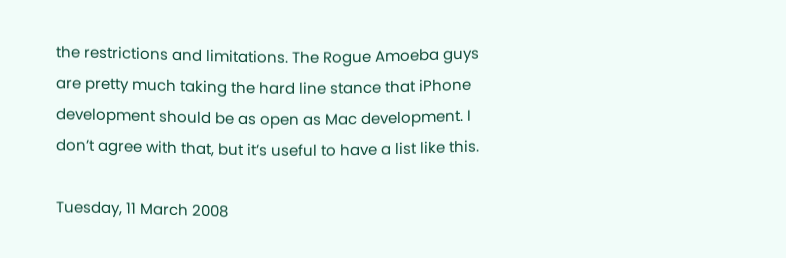the restrictions and limitations. The Rogue Amoeba guys are pretty much taking the hard line stance that iPhone development should be as open as Mac development. I don’t agree with that, but it’s useful to have a list like this.

Tuesday, 11 March 2008